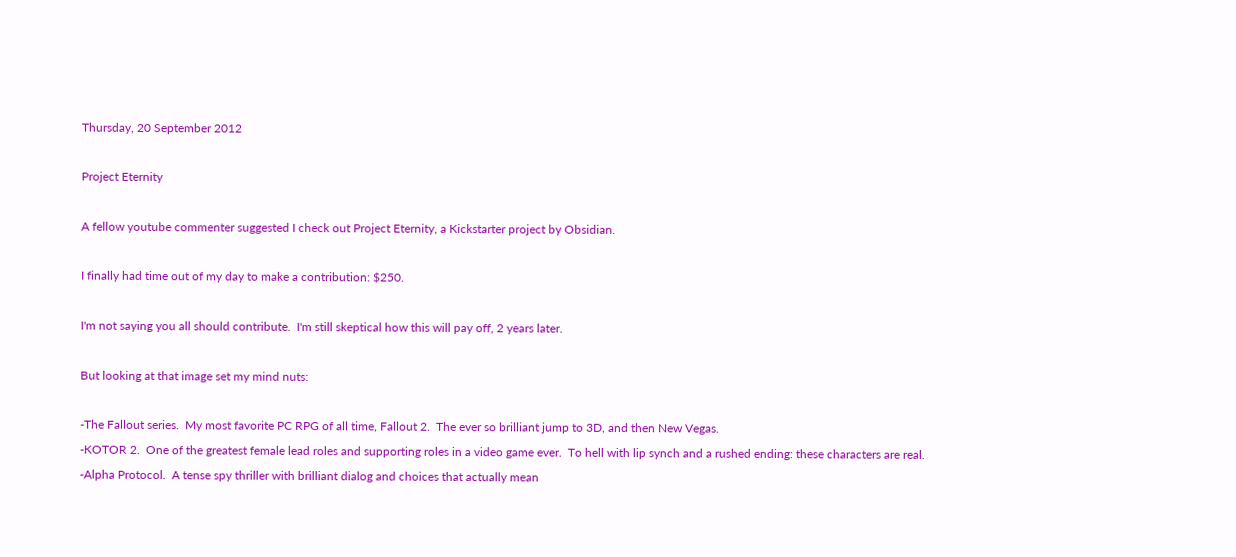Thursday, 20 September 2012

Project Eternity

A fellow youtube commenter suggested I check out Project Eternity, a Kickstarter project by Obsidian.

I finally had time out of my day to make a contribution: $250.

I'm not saying you all should contribute.  I'm still skeptical how this will pay off, 2 years later.

But looking at that image set my mind nuts:

-The Fallout series.  My most favorite PC RPG of all time, Fallout 2.  The ever so brilliant jump to 3D, and then New Vegas.
-KOTOR 2.  One of the greatest female lead roles and supporting roles in a video game ever.  To hell with lip synch and a rushed ending: these characters are real.
-Alpha Protocol.  A tense spy thriller with brilliant dialog and choices that actually mean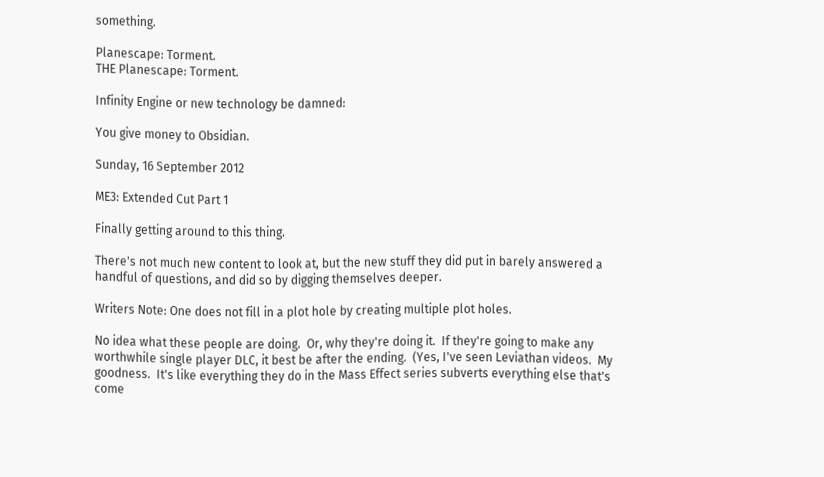something.

Planescape: Torment.
THE Planescape: Torment.

Infinity Engine or new technology be damned:

You give money to Obsidian.

Sunday, 16 September 2012

ME3: Extended Cut Part 1

Finally getting around to this thing.

There's not much new content to look at, but the new stuff they did put in barely answered a handful of questions, and did so by digging themselves deeper.

Writers Note: One does not fill in a plot hole by creating multiple plot holes.

No idea what these people are doing.  Or, why they're doing it.  If they're going to make any worthwhile single player DLC, it best be after the ending.  (Yes, I've seen Leviathan videos.  My goodness.  It's like everything they do in the Mass Effect series subverts everything else that's come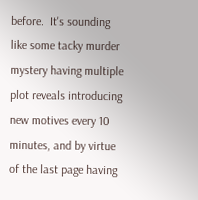before.  It's sounding like some tacky murder mystery having multiple plot reveals introducing new motives every 10 minutes, and by virtue of the last page having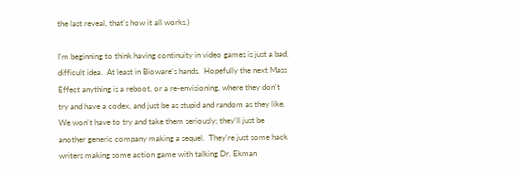the last reveal, that's how it all works.)

I'm beginning to think having continuity in video games is just a bad, difficult idea.  At least in Bioware's hands.  Hopefully the next Mass Effect anything is a reboot, or a re-envisioning, where they don't try and have a codex, and just be as stupid and random as they like.  We won't have to try and take them seriously; they'll just be another generic company making a sequel.  They're just some hack writers making some action game with talking Dr. Ekman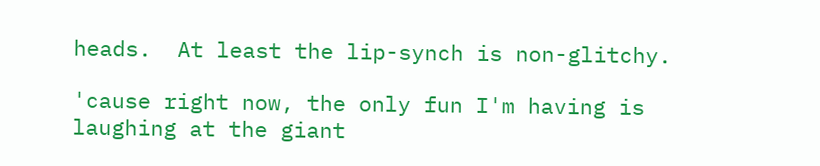heads.  At least the lip-synch is non-glitchy.

'cause right now, the only fun I'm having is laughing at the giant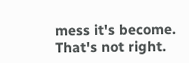mess it's become.  That's not right.